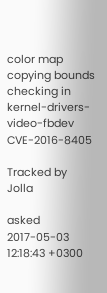color map copying bounds checking in kernel-drivers-video-fbdev CVE-2016-8405

Tracked by Jolla

asked 2017-05-03 12:18:43 +0300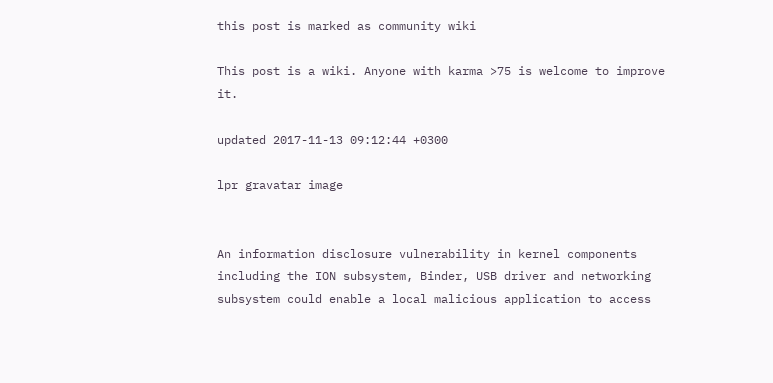this post is marked as community wiki

This post is a wiki. Anyone with karma >75 is welcome to improve it.

updated 2017-11-13 09:12:44 +0300

lpr gravatar image


An information disclosure vulnerability in kernel components including the ION subsystem, Binder, USB driver and networking subsystem could enable a local malicious application to access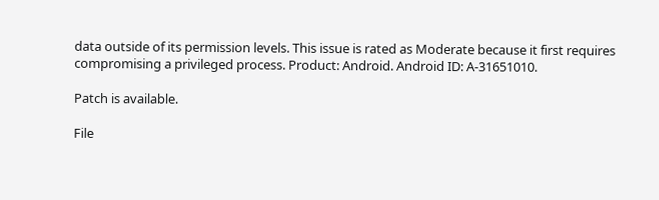data outside of its permission levels. This issue is rated as Moderate because it first requires compromising a privileged process. Product: Android. Android ID: A-31651010.

Patch is available.

File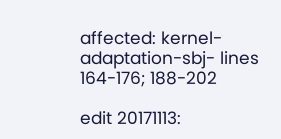affected: kernel-adaptation-sbj- lines 164-176; 188-202

edit 20171113: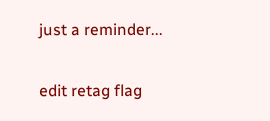just a reminder...

edit retag flag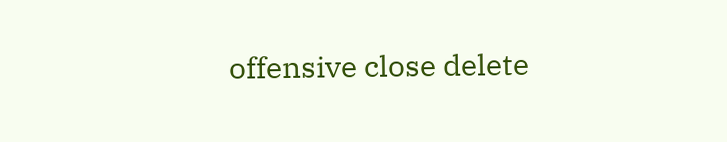offensive close delete